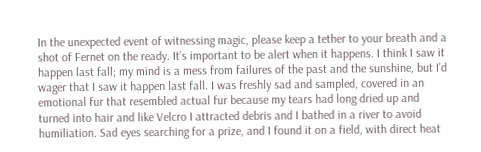In the unexpected event of witnessing magic, please keep a tether to your breath and a shot of Fernet on the ready. It’s important to be alert when it happens. I think I saw it happen last fall; my mind is a mess from failures of the past and the sunshine, but I’d wager that I saw it happen last fall. I was freshly sad and sampled, covered in an emotional fur that resembled actual fur because my tears had long dried up and turned into hair and like Velcro I attracted debris and I bathed in a river to avoid humiliation. Sad eyes searching for a prize, and I found it on a field, with direct heat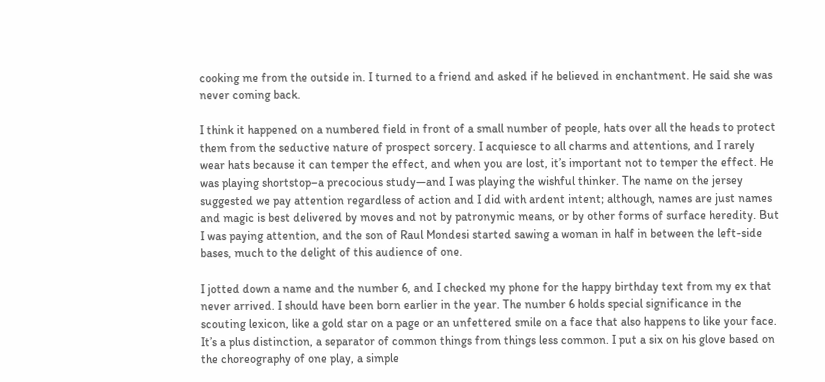cooking me from the outside in. I turned to a friend and asked if he believed in enchantment. He said she was never coming back.

I think it happened on a numbered field in front of a small number of people, hats over all the heads to protect them from the seductive nature of prospect sorcery. I acquiesce to all charms and attentions, and I rarely wear hats because it can temper the effect, and when you are lost, it’s important not to temper the effect. He was playing shortstop–a precocious study—and I was playing the wishful thinker. The name on the jersey suggested we pay attention regardless of action and I did with ardent intent; although, names are just names and magic is best delivered by moves and not by patronymic means, or by other forms of surface heredity. But I was paying attention, and the son of Raul Mondesi started sawing a woman in half in between the left-side bases, much to the delight of this audience of one.

I jotted down a name and the number 6, and I checked my phone for the happy birthday text from my ex that never arrived. I should have been born earlier in the year. The number 6 holds special significance in the scouting lexicon, like a gold star on a page or an unfettered smile on a face that also happens to like your face. It’s a plus distinction, a separator of common things from things less common. I put a six on his glove based on the choreography of one play, a simple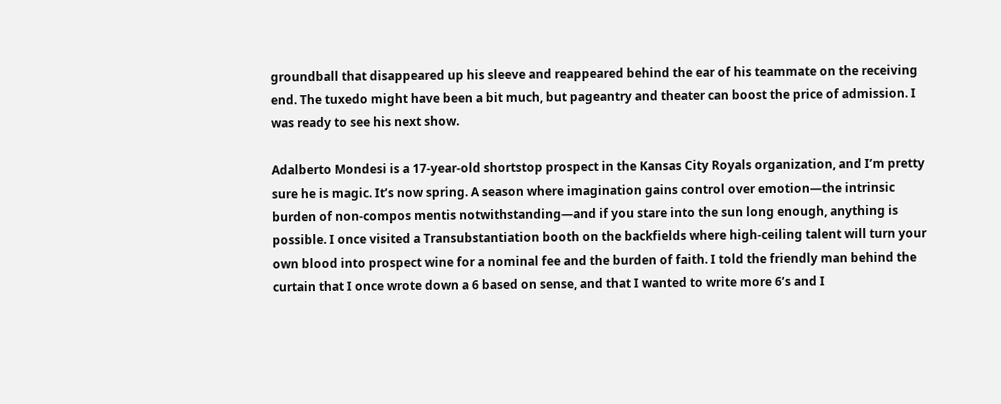groundball that disappeared up his sleeve and reappeared behind the ear of his teammate on the receiving end. The tuxedo might have been a bit much, but pageantry and theater can boost the price of admission. I was ready to see his next show.

Adalberto Mondesi is a 17-year-old shortstop prospect in the Kansas City Royals organization, and I’m pretty sure he is magic. It’s now spring. A season where imagination gains control over emotion—the intrinsic burden of non-compos mentis notwithstanding—and if you stare into the sun long enough, anything is possible. I once visited a Transubstantiation booth on the backfields where high-ceiling talent will turn your own blood into prospect wine for a nominal fee and the burden of faith. I told the friendly man behind the curtain that I once wrote down a 6 based on sense, and that I wanted to write more 6’s and I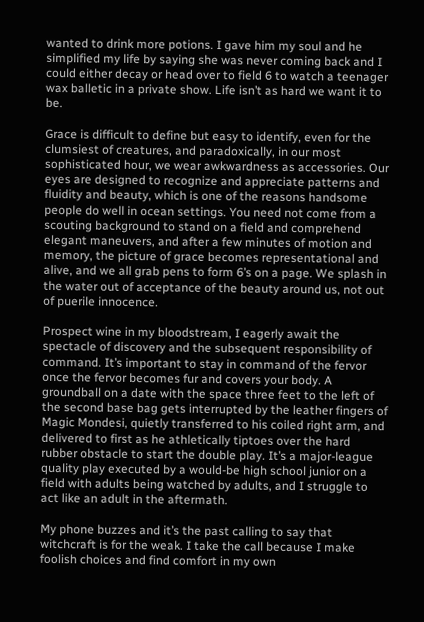wanted to drink more potions. I gave him my soul and he simplified my life by saying she was never coming back and I could either decay or head over to field 6 to watch a teenager wax balletic in a private show. Life isn’t as hard we want it to be.

Grace is difficult to define but easy to identify, even for the clumsiest of creatures, and paradoxically, in our most sophisticated hour, we wear awkwardness as accessories. Our eyes are designed to recognize and appreciate patterns and fluidity and beauty, which is one of the reasons handsome people do well in ocean settings. You need not come from a scouting background to stand on a field and comprehend elegant maneuvers, and after a few minutes of motion and memory, the picture of grace becomes representational and alive, and we all grab pens to form 6’s on a page. We splash in the water out of acceptance of the beauty around us, not out of puerile innocence.

Prospect wine in my bloodstream, I eagerly await the spectacle of discovery and the subsequent responsibility of command. It’s important to stay in command of the fervor once the fervor becomes fur and covers your body. A groundball on a date with the space three feet to the left of the second base bag gets interrupted by the leather fingers of Magic Mondesi, quietly transferred to his coiled right arm, and delivered to first as he athletically tiptoes over the hard rubber obstacle to start the double play. It’s a major-league quality play executed by a would-be high school junior on a field with adults being watched by adults, and I struggle to act like an adult in the aftermath.

My phone buzzes and it’s the past calling to say that witchcraft is for the weak. I take the call because I make foolish choices and find comfort in my own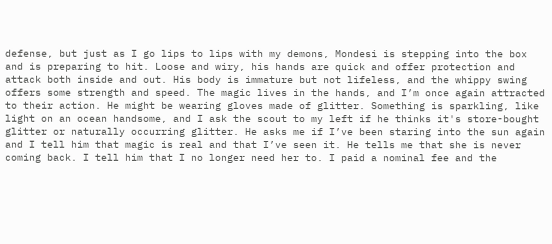defense, but just as I go lips to lips with my demons, Mondesi is stepping into the box and is preparing to hit. Loose and wiry, his hands are quick and offer protection and attack both inside and out. His body is immature but not lifeless, and the whippy swing offers some strength and speed. The magic lives in the hands, and I’m once again attracted to their action. He might be wearing gloves made of glitter. Something is sparkling, like light on an ocean handsome, and I ask the scout to my left if he thinks it's store-bought glitter or naturally occurring glitter. He asks me if I’ve been staring into the sun again and I tell him that magic is real and that I’ve seen it. He tells me that she is never coming back. I tell him that I no longer need her to. I paid a nominal fee and the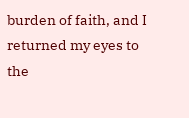burden of faith, and I returned my eyes to the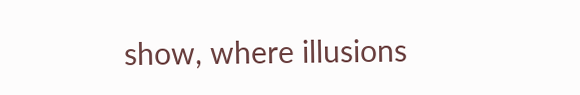show, where illusions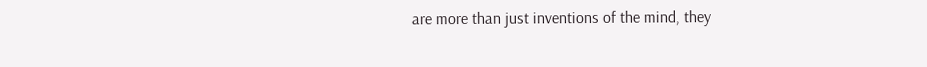are more than just inventions of the mind, they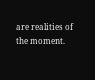are realities of the moment.